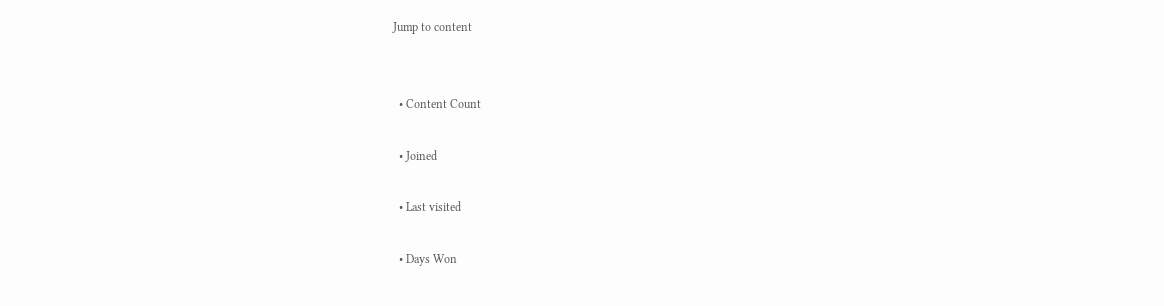Jump to content


  • Content Count

  • Joined

  • Last visited

  • Days Won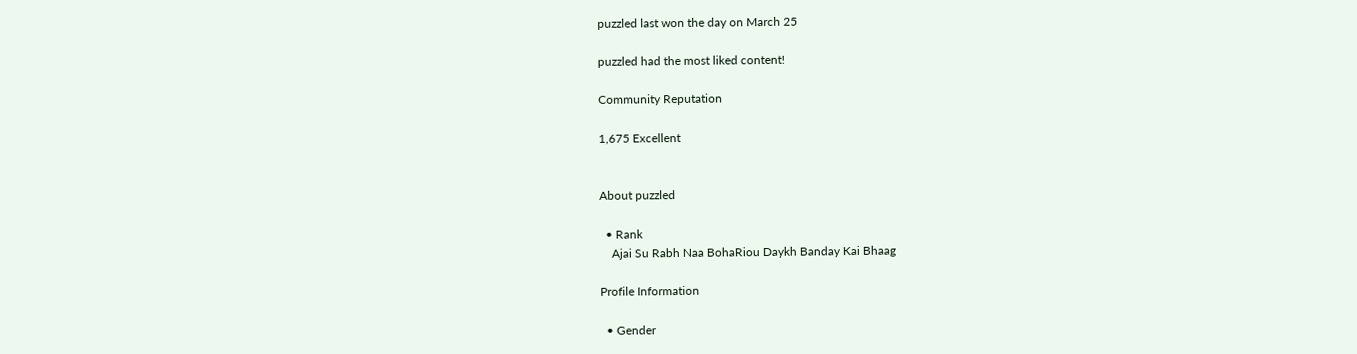puzzled last won the day on March 25

puzzled had the most liked content!

Community Reputation

1,675 Excellent


About puzzled

  • Rank
    Ajai Su Rabh Naa BohaRiou Daykh Banday Kai Bhaag

Profile Information

  • Gender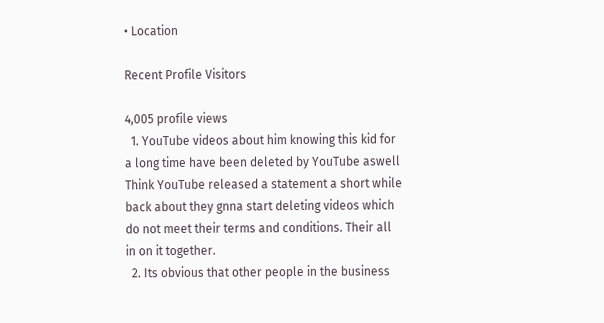• Location

Recent Profile Visitors

4,005 profile views
  1. YouTube videos about him knowing this kid for a long time have been deleted by YouTube aswell Think YouTube released a statement a short while back about they gnna start deleting videos which do not meet their terms and conditions. Their all in on it together.
  2. Its obvious that other people in the business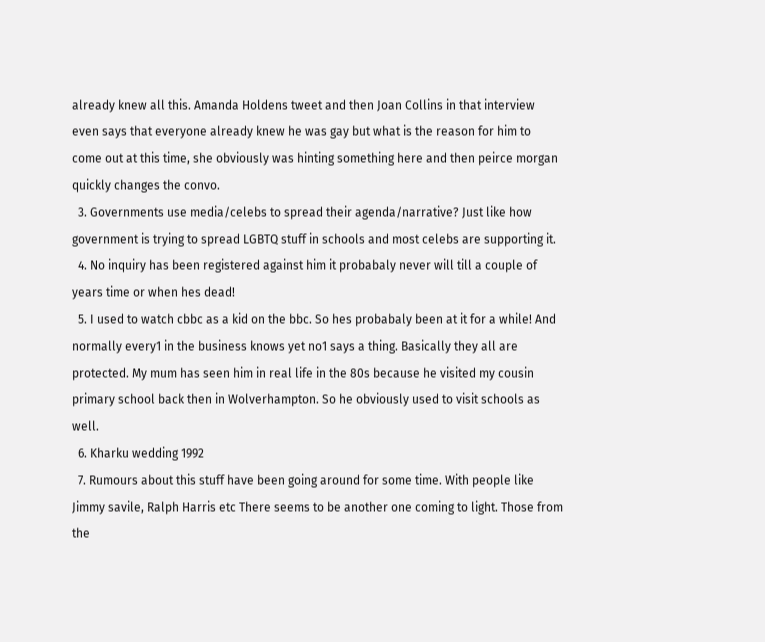already knew all this. Amanda Holdens tweet and then Joan Collins in that interview even says that everyone already knew he was gay but what is the reason for him to come out at this time, she obviously was hinting something here and then peirce morgan quickly changes the convo.
  3. Governments use media/celebs to spread their agenda/narrative? Just like how government is trying to spread LGBTQ stuff in schools and most celebs are supporting it.
  4. No inquiry has been registered against him it probabaly never will till a couple of years time or when hes dead!
  5. I used to watch cbbc as a kid on the bbc. So hes probabaly been at it for a while! And normally every1 in the business knows yet no1 says a thing. Basically they all are protected. My mum has seen him in real life in the 80s because he visited my cousin primary school back then in Wolverhampton. So he obviously used to visit schools as well.
  6. Kharku wedding 1992
  7. Rumours about this stuff have been going around for some time. With people like Jimmy savile, Ralph Harris etc There seems to be another one coming to light. Those from the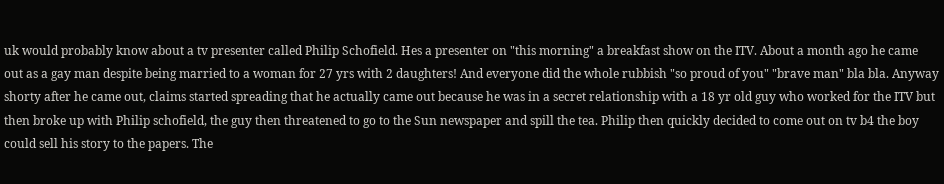uk would probably know about a tv presenter called Philip Schofield. Hes a presenter on "this morning" a breakfast show on the ITV. About a month ago he came out as a gay man despite being married to a woman for 27 yrs with 2 daughters! And everyone did the whole rubbish "so proud of you" "brave man" bla bla. Anyway shorty after he came out, claims started spreading that he actually came out because he was in a secret relationship with a 18 yr old guy who worked for the ITV but then broke up with Philip schofield, the guy then threatened to go to the Sun newspaper and spill the tea. Philip then quickly decided to come out on tv b4 the boy could sell his story to the papers. The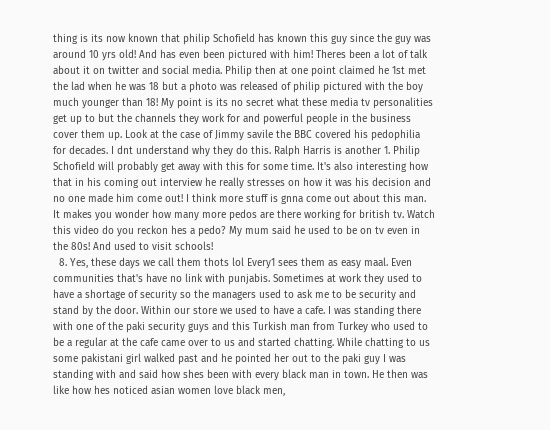thing is its now known that philip Schofield has known this guy since the guy was around 10 yrs old! And has even been pictured with him! Theres been a lot of talk about it on twitter and social media. Philip then at one point claimed he 1st met the lad when he was 18 but a photo was released of philip pictured with the boy much younger than 18! My point is its no secret what these media tv personalities get up to but the channels they work for and powerful people in the business cover them up. Look at the case of Jimmy savile the BBC covered his pedophilia for decades. I dnt understand why they do this. Ralph Harris is another 1. Philip Schofield will probably get away with this for some time. It's also interesting how that in his coming out interview he really stresses on how it was his decision and no one made him come out! I think more stuff is gnna come out about this man. It makes you wonder how many more pedos are there working for british tv. Watch this video do you reckon hes a pedo? My mum said he used to be on tv even in the 80s! And used to visit schools!
  8. Yes, these days we call them thots lol Every1 sees them as easy maal. Even communities that's have no link with punjabis. Sometimes at work they used to have a shortage of security so the managers used to ask me to be security and stand by the door. Within our store we used to have a cafe. I was standing there with one of the paki security guys and this Turkish man from Turkey who used to be a regular at the cafe came over to us and started chatting. While chatting to us some pakistani girl walked past and he pointed her out to the paki guy I was standing with and said how shes been with every black man in town. He then was like how hes noticed asian women love black men,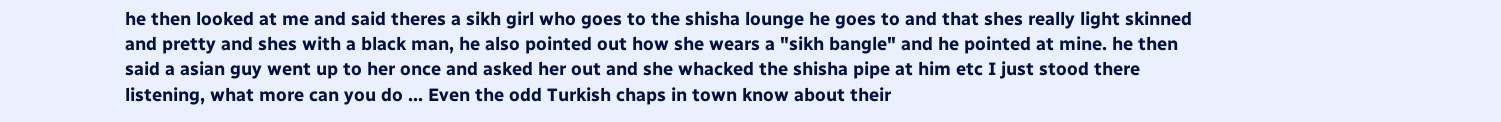he then looked at me and said theres a sikh girl who goes to the shisha lounge he goes to and that shes really light skinned and pretty and shes with a black man, he also pointed out how she wears a "sikh bangle" and he pointed at mine. he then said a asian guy went up to her once and asked her out and she whacked the shisha pipe at him etc I just stood there listening, what more can you do ... Even the odd Turkish chaps in town know about their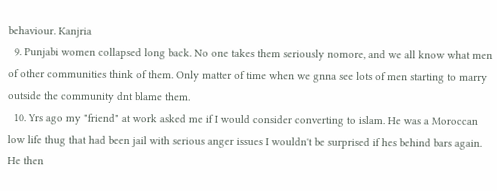behaviour. Kanjria
  9. Punjabi women collapsed long back. No one takes them seriously nomore, and we all know what men of other communities think of them. Only matter of time when we gnna see lots of men starting to marry outside the community dnt blame them.
  10. Yrs ago my "friend" at work asked me if I would consider converting to islam. He was a Moroccan low life thug that had been jail with serious anger issues I wouldn't be surprised if hes behind bars again. He then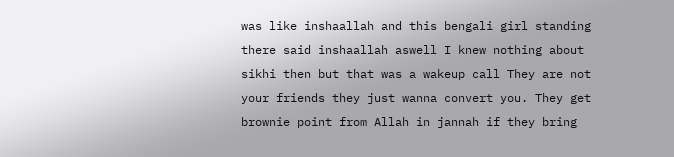was like inshaallah and this bengali girl standing there said inshaallah aswell I knew nothing about sikhi then but that was a wakeup call They are not your friends they just wanna convert you. They get brownie point from Allah in jannah if they bring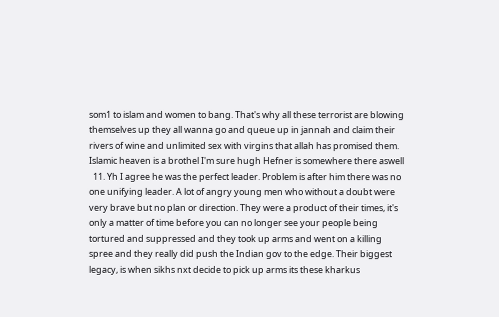som1 to islam and women to bang. That's why all these terrorist are blowing themselves up they all wanna go and queue up in jannah and claim their rivers of wine and unlimited sex with virgins that allah has promised them. Islamic heaven is a brothel I'm sure hugh Hefner is somewhere there aswell
  11. Yh I agree he was the perfect leader. Problem is after him there was no one unifying leader. A lot of angry young men who without a doubt were very brave but no plan or direction. They were a product of their times, it's only a matter of time before you can no longer see your people being tortured and suppressed and they took up arms and went on a killing spree and they really did push the Indian gov to the edge. Their biggest legacy, is when sikhs nxt decide to pick up arms its these kharkus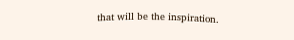that will be the inspiration.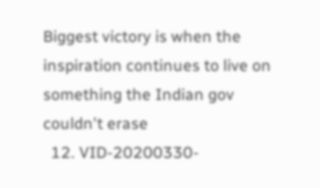Biggest victory is when the inspiration continues to live on something the Indian gov couldn't erase
  12. VID-20200330-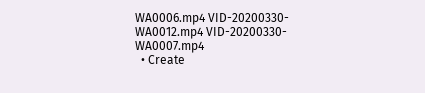WA0006.mp4 VID-20200330-WA0012.mp4 VID-20200330-WA0007.mp4
  • Create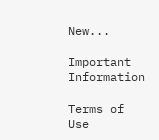New...

Important Information

Terms of Use